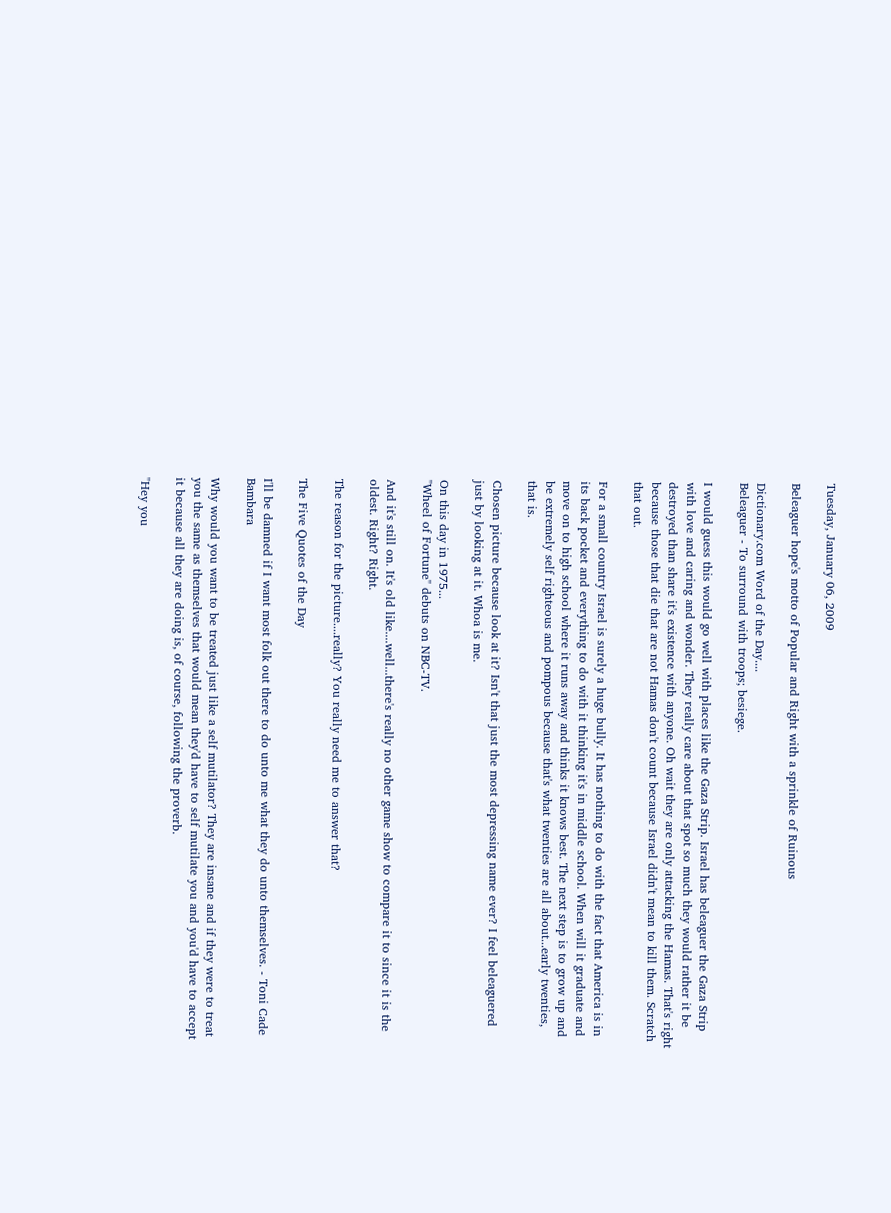Tuesday, January 06, 2009

Beleaguer hope's motto of Popular and Right with a sprinkle of Ruinous

Dictionary.com Word of the Day....
Beleaguer - To surround with troops; besiege.

I would guess this would go well with places like the Gaza Strip. Israel has beleaguer the Gaza Strip with love and caring and wonder. They really care about that spot so much they would rather it be destroyed than share it's existence with anyone. Oh wait they are only attacking the Hamas. That's right because those that die that are not Hamas don't count because Israel didn't mean to kill them. Scratch that out.

For a small country Israel is surely a huge bully. It has nothing to do with the fact that America is in its back pocket and everything to do with it thinking it's in middle school. When will it graduate and move on to high school where it runs away and thinks it knows best. The next step is to grow up and be extremely self righteous and pompous because that's what twenties are all about...early twenties, that is.

Chosen picture because look at it? Isn't that just the most depressing name ever? I feel beleaguered just by looking at it. Whoa is me.

On this day in 1975...
"Wheel of Fortune" debuts on NBC-TV.

And it's still on. It's old like....well...there's really no other game show to compare it to since it is the oldest. Right? Right.

The reason for the picture....really? You really need me to answer that?

The Five Quotes of the Day

I'll be damned if I want most folk out there to do unto me what they do unto themselves. - Toni Cade Bambara

Why would you want to be treated just like a self mutilator? They are insane and if they were to treat you the same as themselves that would mean they'd have to self mutilate you and you'd have to accept it because all they are doing is, of course, following the proverb.

"Hey you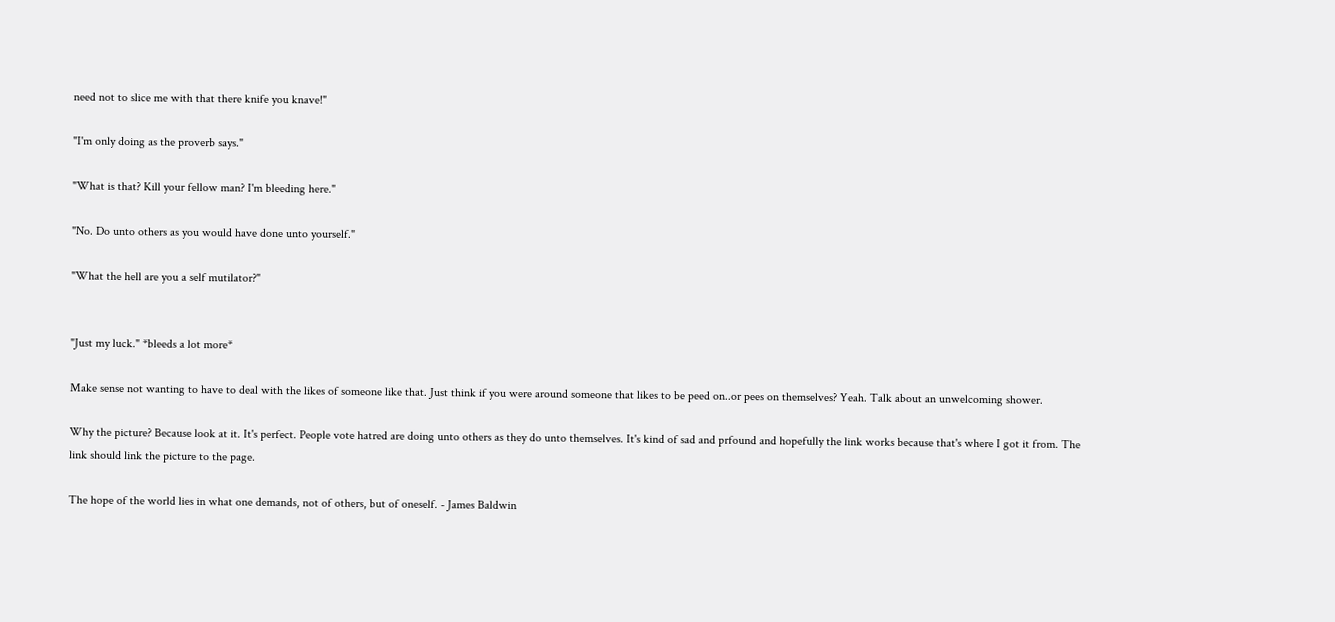need not to slice me with that there knife you knave!"

"I'm only doing as the proverb says."

"What is that? Kill your fellow man? I'm bleeding here."

"No. Do unto others as you would have done unto yourself."

"What the hell are you a self mutilator?"


"Just my luck." *bleeds a lot more*

Make sense not wanting to have to deal with the likes of someone like that. Just think if you were around someone that likes to be peed on..or pees on themselves? Yeah. Talk about an unwelcoming shower.

Why the picture? Because look at it. It's perfect. People vote hatred are doing unto others as they do unto themselves. It's kind of sad and prfound and hopefully the link works because that's where I got it from. The link should link the picture to the page.

The hope of the world lies in what one demands, not of others, but of oneself. - James Baldwin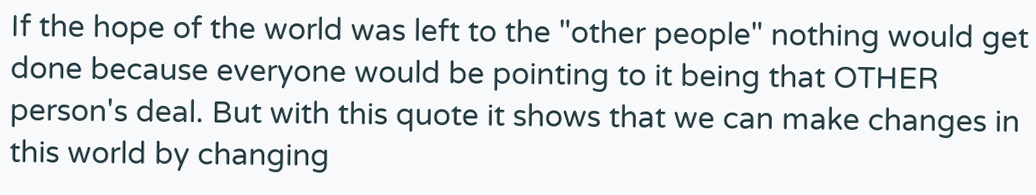If the hope of the world was left to the "other people" nothing would get done because everyone would be pointing to it being that OTHER person's deal. But with this quote it shows that we can make changes in this world by changing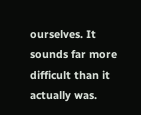ourselves. It sounds far more difficult than it actually was.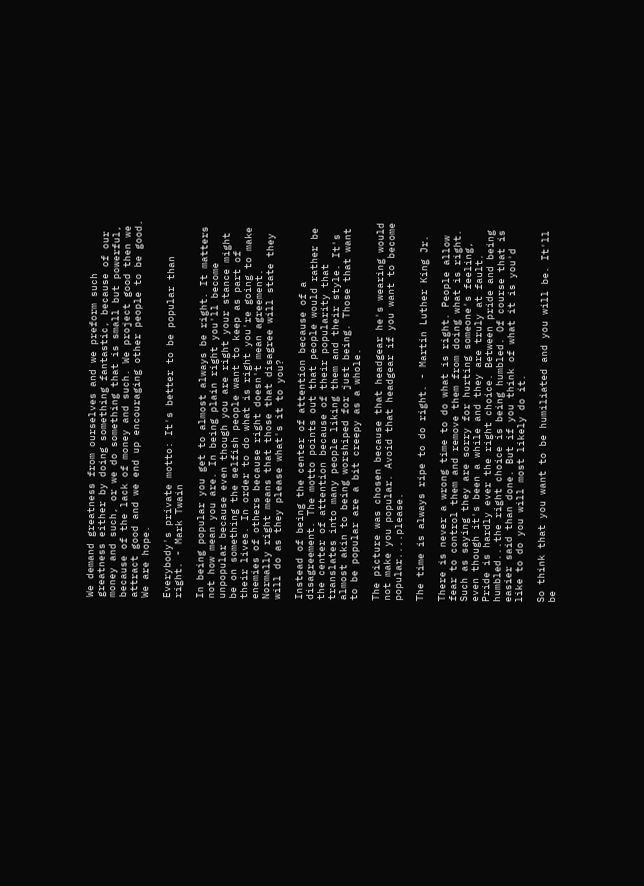We demand greatness from ourselves and we preform such greatness either by doing something fantastic, because of our money and such, or we do something that is small but powerful, because of the lack of money and such. We project good then we attract good and we end up encouraging other people to be good. We are hope.

Everybody's private motto: It's better to be popular than right. - Mark Twain

In being popular you get to almost always be right. It matters not how mean you are. In being plain right you'll become unpopular because even though you are right your stance might be on something the selfish people want to keep as part of their lives. In order to do what is right you're going to make enemies of others because right doesn't mean agreement. Normally right means that those that disagree will state they will do as they please what's it to you?

Instead of being the center of attention because of a disagreement. The motto points out that people would rather be the center of attention because of their popularity that translates into many people liking them and their style. It's almost akin to being worshiped for just being. Those that want to be popular are a bit creepy as a whole.

The picture was chosen because that headgear he's wearing would not make you popular. Avoid that headgear if you want to become popular....please.

The time is always ripe to do right. - Martin Luther King Jr.

There is never a wrong time to do what is right. People allow fear to control them and remove them from doing what is right. Such as saying they are sorry for hurting someone's feeling, even though it's been a while and they are truly at fault. Pride is hardly ever the right choice. Between pride and being humbled...the right choice is being humbled. Of course that is easier said than done. But if you think of what it is you'd like to do you will most likely do it.

So think that you want to be humiliated and you will be. It'll be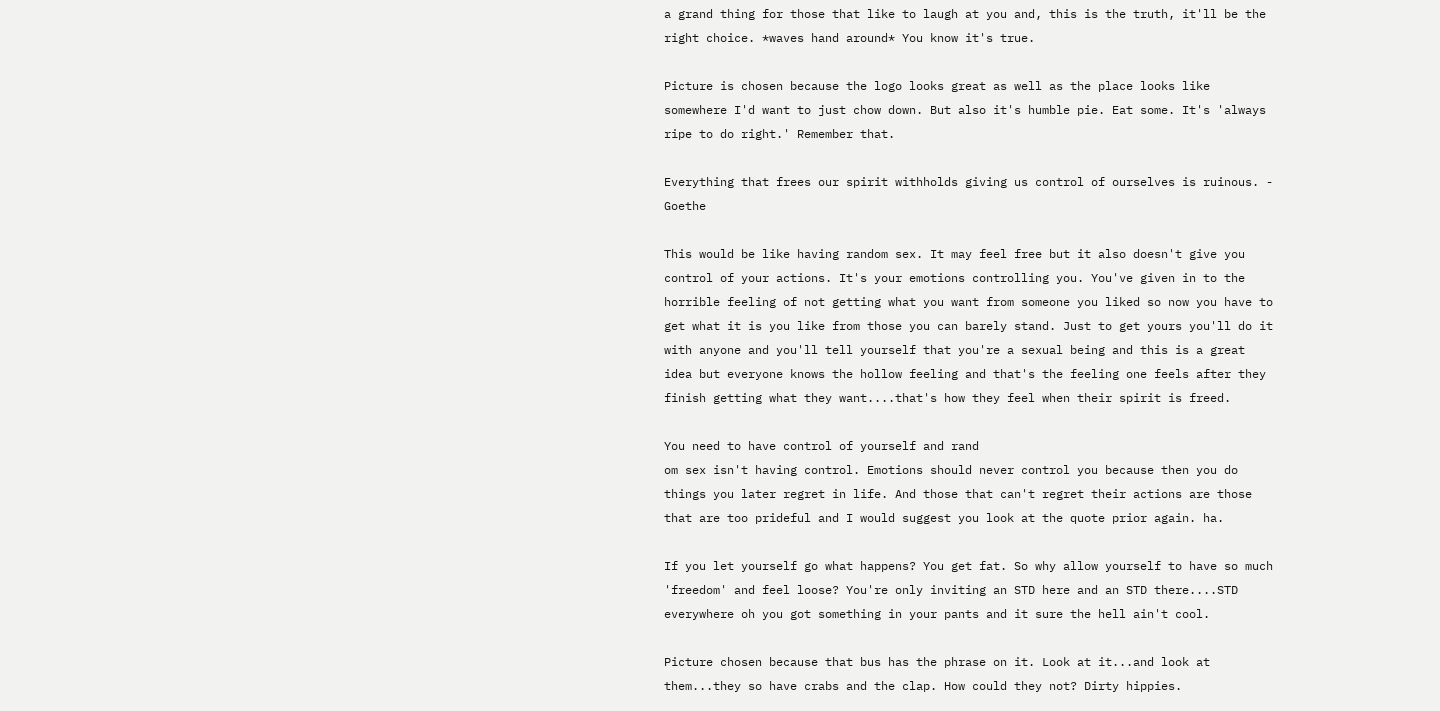a grand thing for those that like to laugh at you and, this is the truth, it'll be the right choice. *waves hand around* You know it's true.

Picture is chosen because the logo looks great as well as the place looks like somewhere I'd want to just chow down. But also it's humble pie. Eat some. It's 'always ripe to do right.' Remember that.

Everything that frees our spirit withholds giving us control of ourselves is ruinous. - Goethe

This would be like having random sex. It may feel free but it also doesn't give you control of your actions. It's your emotions controlling you. You've given in to the horrible feeling of not getting what you want from someone you liked so now you have to get what it is you like from those you can barely stand. Just to get yours you'll do it with anyone and you'll tell yourself that you're a sexual being and this is a great idea but everyone knows the hollow feeling and that's the feeling one feels after they finish getting what they want....that's how they feel when their spirit is freed.

You need to have control of yourself and rand
om sex isn't having control. Emotions should never control you because then you do things you later regret in life. And those that can't regret their actions are those that are too prideful and I would suggest you look at the quote prior again. ha.

If you let yourself go what happens? You get fat. So why allow yourself to have so much 'freedom' and feel loose? You're only inviting an STD here and an STD there....STD everywhere oh you got something in your pants and it sure the hell ain't cool.

Picture chosen because that bus has the phrase on it. Look at it...and look at them...they so have crabs and the clap. How could they not? Dirty hippies.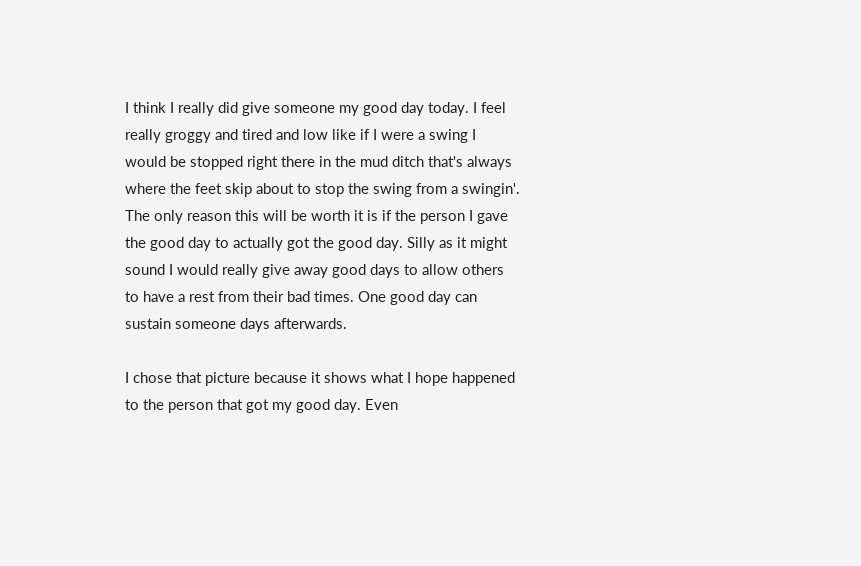I think I really did give someone my good day today. I feel really groggy and tired and low like if I were a swing I would be stopped right there in the mud ditch that's always where the feet skip about to stop the swing from a swingin'. The only reason this will be worth it is if the person I gave the good day to actually got the good day. Silly as it might sound I would really give away good days to allow others to have a rest from their bad times. One good day can sustain someone days afterwards.

I chose that picture because it shows what I hope happened to the person that got my good day. Even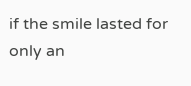if the smile lasted for only an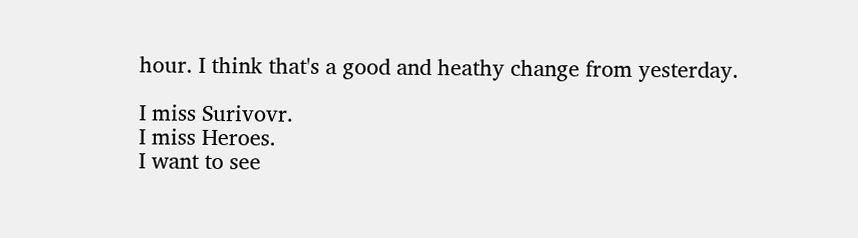hour. I think that's a good and heathy change from yesterday.

I miss Surivovr.
I miss Heroes.
I want to see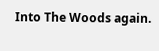Into The Woods again.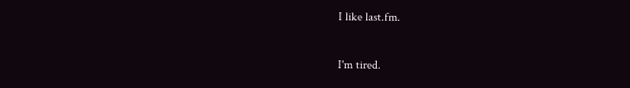I like last.fm.

I'm tired.